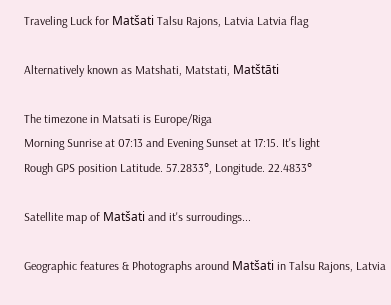Traveling Luck for Matšati Talsu Rajons, Latvia Latvia flag

Alternatively known as Matshati, Matstati, Matštāti

The timezone in Matsati is Europe/Riga
Morning Sunrise at 07:13 and Evening Sunset at 17:15. It's light
Rough GPS position Latitude. 57.2833°, Longitude. 22.4833°

Satellite map of Matšati and it's surroudings...

Geographic features & Photographs around Matšati in Talsu Rajons, Latvia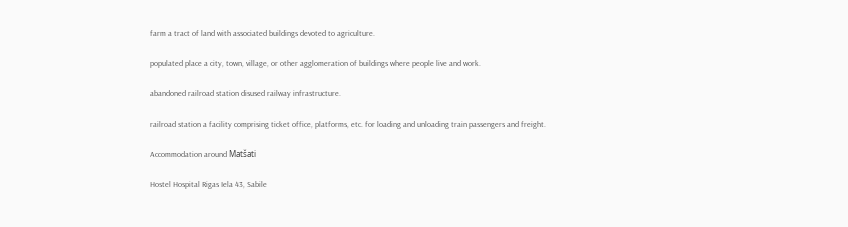farm a tract of land with associated buildings devoted to agriculture.

populated place a city, town, village, or other agglomeration of buildings where people live and work.

abandoned railroad station disused railway infrastructure.

railroad station a facility comprising ticket office, platforms, etc. for loading and unloading train passengers and freight.

Accommodation around Matšati

Hostel Hospital Rigas Iela 43, Sabile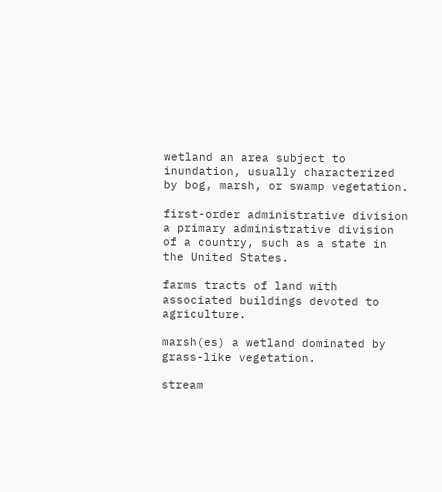wetland an area subject to inundation, usually characterized by bog, marsh, or swamp vegetation.

first-order administrative division a primary administrative division of a country, such as a state in the United States.

farms tracts of land with associated buildings devoted to agriculture.

marsh(es) a wetland dominated by grass-like vegetation.

stream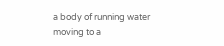a body of running water moving to a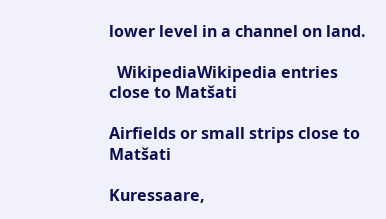lower level in a channel on land.

  WikipediaWikipedia entries close to Matšati

Airfields or small strips close to Matšati

Kuressaare,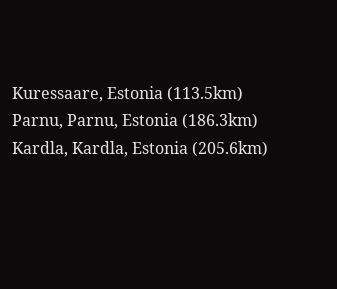Kuressaare, Estonia (113.5km)
Parnu, Parnu, Estonia (186.3km)
Kardla, Kardla, Estonia (205.6km)